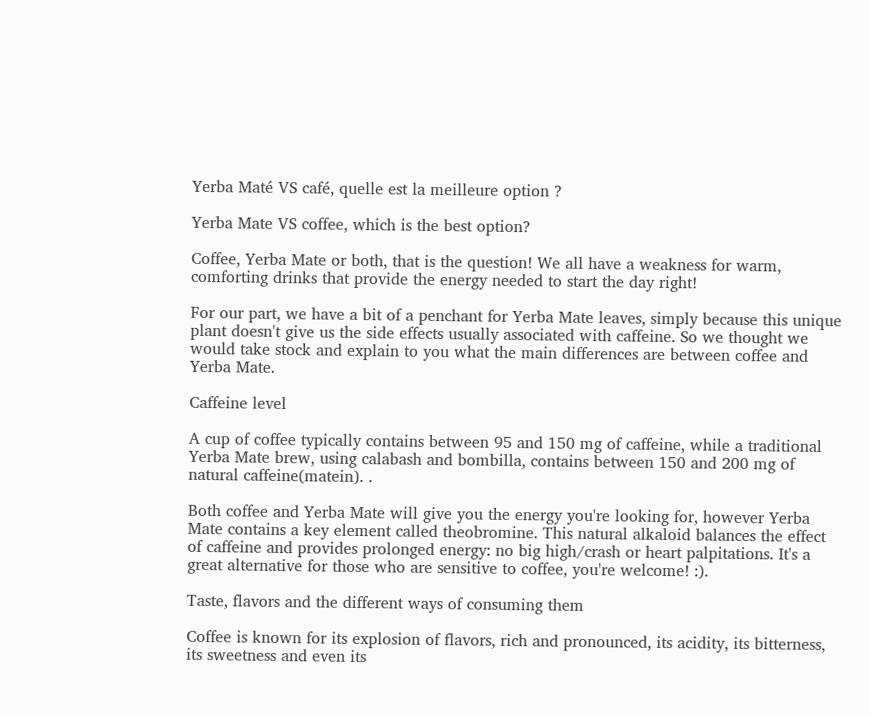Yerba Maté VS café, quelle est la meilleure option ?

Yerba Mate VS coffee, which is the best option?

Coffee, Yerba Mate or both, that is the question! We all have a weakness for warm, comforting drinks that provide the energy needed to start the day right!

For our part, we have a bit of a penchant for Yerba Mate leaves, simply because this unique plant doesn't give us the side effects usually associated with caffeine. So we thought we would take stock and explain to you what the main differences are between coffee and Yerba Mate.

Caffeine level

A cup of coffee typically contains between 95 and 150 mg of caffeine, while a traditional Yerba Mate brew, using calabash and bombilla, contains between 150 and 200 mg of natural caffeine(matein). .

Both coffee and Yerba Mate will give you the energy you're looking for, however Yerba Mate contains a key element called theobromine. This natural alkaloid balances the effect of caffeine and provides prolonged energy: no big high/crash or heart palpitations. It's a great alternative for those who are sensitive to coffee, you're welcome! :).

Taste, flavors and the different ways of consuming them

Coffee is known for its explosion of flavors, rich and pronounced, its acidity, its bitterness, its sweetness and even its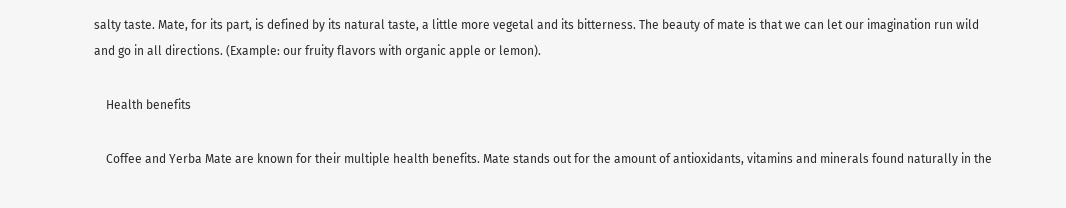salty taste. Mate, for its part, is defined by its natural taste, a little more vegetal and its bitterness. The beauty of mate is that we can let our imagination run wild and go in all directions. (Example: our fruity flavors with organic apple or lemon).

    Health benefits

    Coffee and Yerba Mate are known for their multiple health benefits. Mate stands out for the amount of antioxidants, vitamins and minerals found naturally in the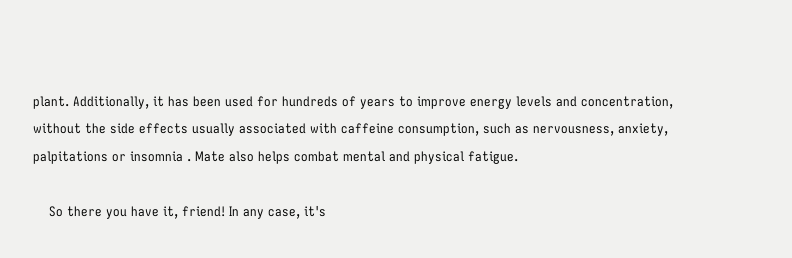plant. Additionally, it has been used for hundreds of years to improve energy levels and concentration, without the side effects usually associated with caffeine consumption, such as nervousness, anxiety, palpitations or insomnia . Mate also helps combat mental and physical fatigue.

    So there you have it, friend! In any case, it's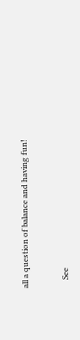all a question of balance and having fun!


    See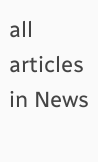all articles in News